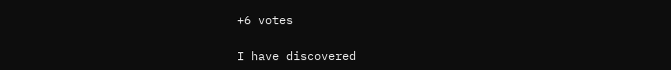+6 votes

I have discovered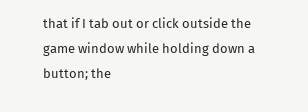that if I tab out or click outside the game window while holding down a button; the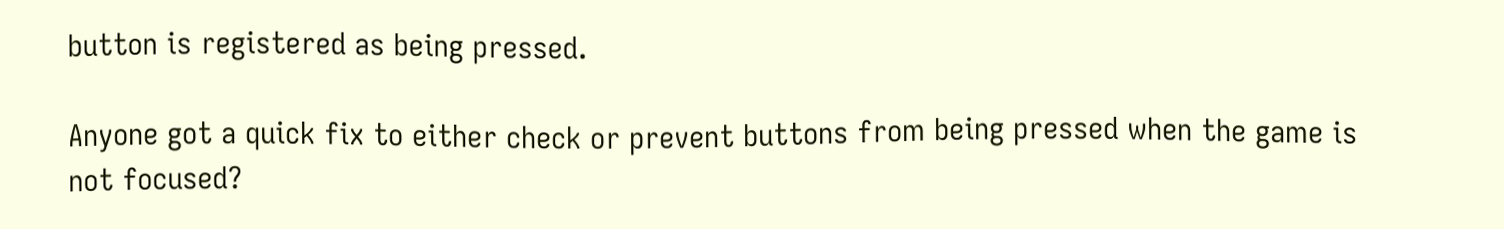button is registered as being pressed.

Anyone got a quick fix to either check or prevent buttons from being pressed when the game is not focused?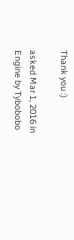Thank you :)

asked Mar 1, 2016 in Engine by Tybobobo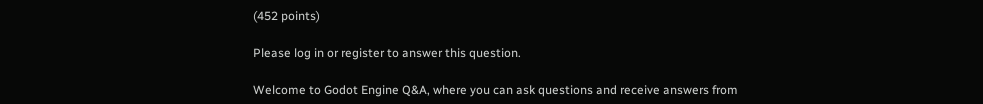(452 points)

Please log in or register to answer this question.

Welcome to Godot Engine Q&A, where you can ask questions and receive answers from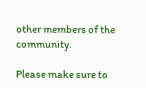other members of the community.

Please make sure to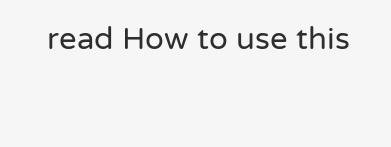read How to use this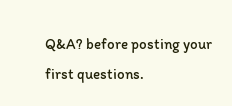Q&A? before posting your first questions.